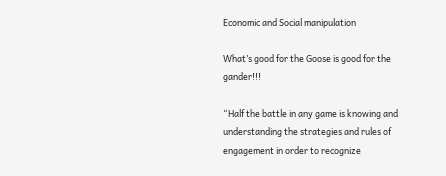Economic and Social manipulation

What’s good for the Goose is good for the gander!!!

“Half the battle in any game is knowing and understanding the strategies and rules of engagement in order to recognize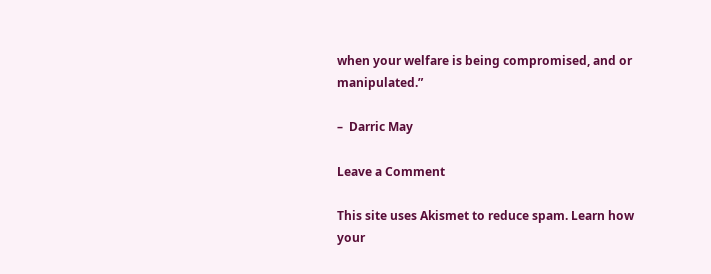when your welfare is being compromised, and or manipulated.”

–  Darric May

Leave a Comment

This site uses Akismet to reduce spam. Learn how your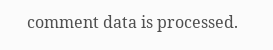comment data is processed.